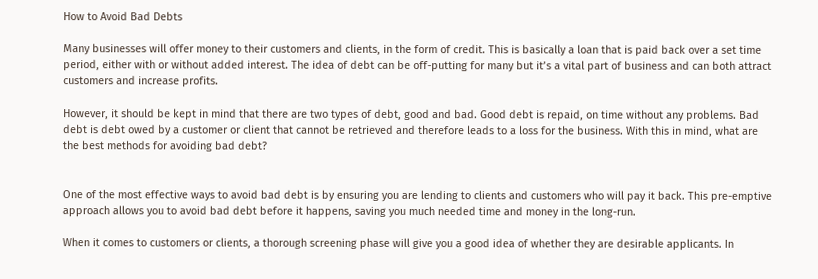How to Avoid Bad Debts

Many businesses will offer money to their customers and clients, in the form of credit. This is basically a loan that is paid back over a set time period, either with or without added interest. The idea of debt can be off-putting for many but it’s a vital part of business and can both attract customers and increase profits.

However, it should be kept in mind that there are two types of debt, good and bad. Good debt is repaid, on time without any problems. Bad debt is debt owed by a customer or client that cannot be retrieved and therefore leads to a loss for the business. With this in mind, what are the best methods for avoiding bad debt?


One of the most effective ways to avoid bad debt is by ensuring you are lending to clients and customers who will pay it back. This pre-emptive approach allows you to avoid bad debt before it happens, saving you much needed time and money in the long-run.

When it comes to customers or clients, a thorough screening phase will give you a good idea of whether they are desirable applicants. In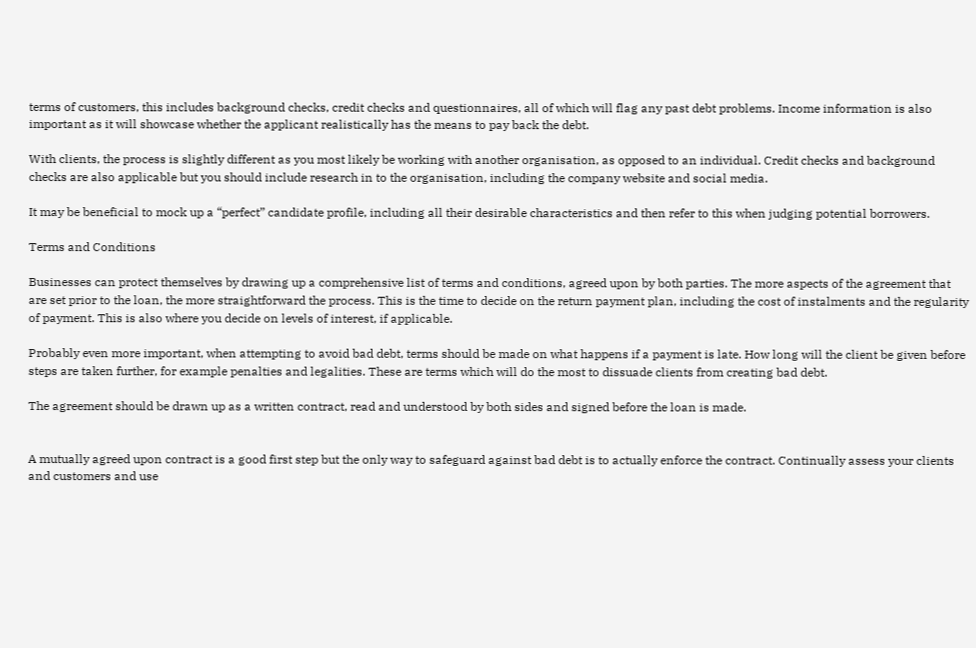terms of customers, this includes background checks, credit checks and questionnaires, all of which will flag any past debt problems. Income information is also important as it will showcase whether the applicant realistically has the means to pay back the debt.

With clients, the process is slightly different as you most likely be working with another organisation, as opposed to an individual. Credit checks and background checks are also applicable but you should include research in to the organisation, including the company website and social media.

It may be beneficial to mock up a “perfect” candidate profile, including all their desirable characteristics and then refer to this when judging potential borrowers.

Terms and Conditions

Businesses can protect themselves by drawing up a comprehensive list of terms and conditions, agreed upon by both parties. The more aspects of the agreement that are set prior to the loan, the more straightforward the process. This is the time to decide on the return payment plan, including the cost of instalments and the regularity of payment. This is also where you decide on levels of interest, if applicable.

Probably even more important, when attempting to avoid bad debt, terms should be made on what happens if a payment is late. How long will the client be given before steps are taken further, for example penalties and legalities. These are terms which will do the most to dissuade clients from creating bad debt.

The agreement should be drawn up as a written contract, read and understood by both sides and signed before the loan is made.


A mutually agreed upon contract is a good first step but the only way to safeguard against bad debt is to actually enforce the contract. Continually assess your clients and customers and use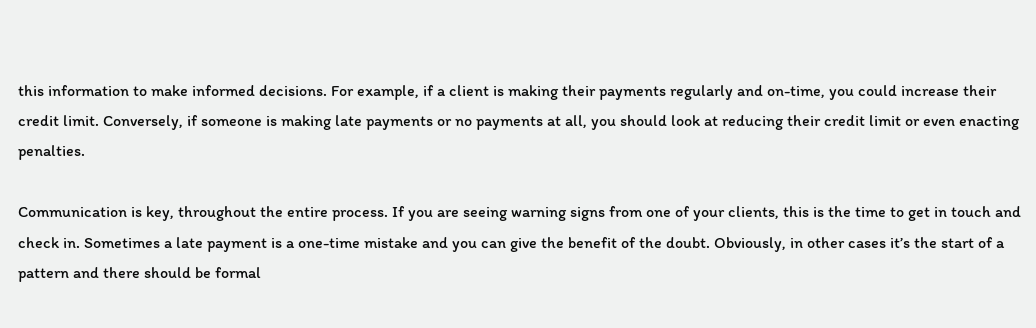this information to make informed decisions. For example, if a client is making their payments regularly and on-time, you could increase their credit limit. Conversely, if someone is making late payments or no payments at all, you should look at reducing their credit limit or even enacting penalties.

Communication is key, throughout the entire process. If you are seeing warning signs from one of your clients, this is the time to get in touch and check in. Sometimes a late payment is a one-time mistake and you can give the benefit of the doubt. Obviously, in other cases it’s the start of a pattern and there should be formal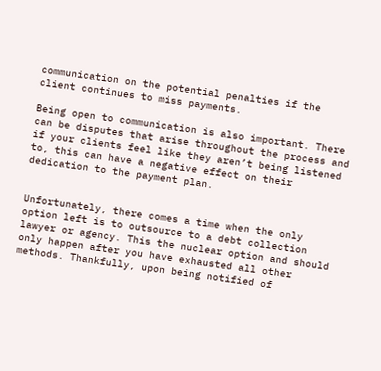communication on the potential penalties if the client continues to miss payments.

Being open to communication is also important. There can be disputes that arise throughout the process and if your clients feel like they aren’t being listened to, this can have a negative effect on their dedication to the payment plan.


Unfortunately, there comes a time when the only option left is to outsource to a debt collection lawyer or agency. This the nuclear option and should only happen after you have exhausted all other methods. Thankfully, upon being notified of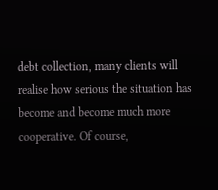debt collection, many clients will realise how serious the situation has become and become much more cooperative. Of course,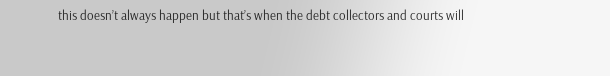this doesn’t always happen but that’s when the debt collectors and courts will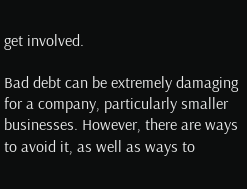get involved.

Bad debt can be extremely damaging for a company, particularly smaller businesses. However, there are ways to avoid it, as well as ways to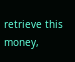retrieve this money,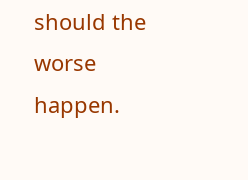should the worse happen.